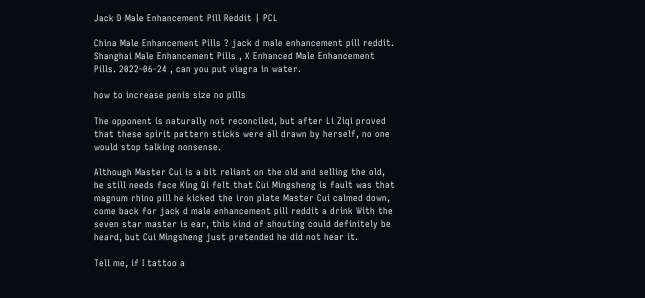Jack D Male Enhancement Pill Reddit | PCL

China Male Enhancement Pills ? jack d male enhancement pill reddit. Shanghai Male Enhancement Pills , X Enhanced Male Enhancement Pills. 2022-06-24 , can you put viagra in water.

how to increase penis size no pills

The opponent is naturally not reconciled, but after Li Ziqi proved that these spirit pattern sticks were all drawn by herself, no one would stop talking nonsense.

Although Master Cui is a bit reliant on the old and selling the old, he still needs face King Qi felt that Cui Mingsheng is fault was that magnum rhino pill he kicked the iron plate Master Cui calmed down, come back for jack d male enhancement pill reddit a drink With the seven star master is ear, this kind of shouting could definitely be heard, but Cui Mingsheng just pretended he did not hear it.

Tell me, if I tattoo a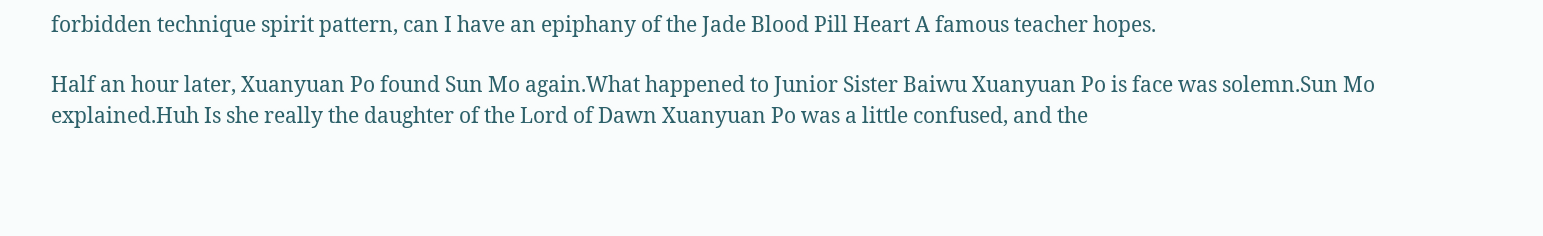forbidden technique spirit pattern, can I have an epiphany of the Jade Blood Pill Heart A famous teacher hopes.

Half an hour later, Xuanyuan Po found Sun Mo again.What happened to Junior Sister Baiwu Xuanyuan Po is face was solemn.Sun Mo explained.Huh Is she really the daughter of the Lord of Dawn Xuanyuan Po was a little confused, and the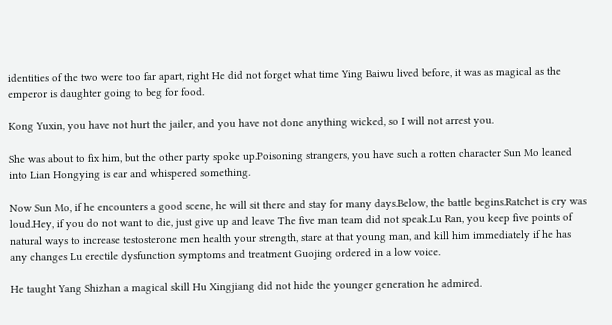identities of the two were too far apart, right He did not forget what time Ying Baiwu lived before, it was as magical as the emperor is daughter going to beg for food.

Kong Yuxin, you have not hurt the jailer, and you have not done anything wicked, so I will not arrest you.

She was about to fix him, but the other party spoke up.Poisoning strangers, you have such a rotten character Sun Mo leaned into Lian Hongying is ear and whispered something.

Now Sun Mo, if he encounters a good scene, he will sit there and stay for many days.Below, the battle begins.Ratchet is cry was loud.Hey, if you do not want to die, just give up and leave The five man team did not speak.Lu Ran, you keep five points of natural ways to increase testosterone men health your strength, stare at that young man, and kill him immediately if he has any changes Lu erectile dysfunction symptoms and treatment Guojing ordered in a low voice.

He taught Yang Shizhan a magical skill Hu Xingjiang did not hide the younger generation he admired.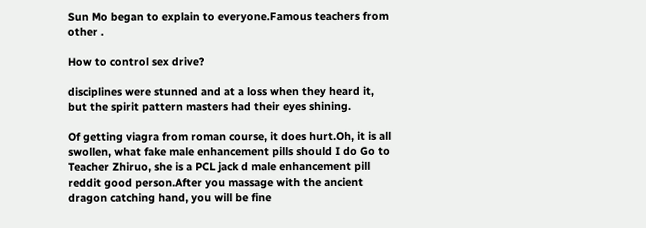Sun Mo began to explain to everyone.Famous teachers from other .

How to control sex drive?

disciplines were stunned and at a loss when they heard it, but the spirit pattern masters had their eyes shining.

Of getting viagra from roman course, it does hurt.Oh, it is all swollen, what fake male enhancement pills should I do Go to Teacher Zhiruo, she is a PCL jack d male enhancement pill reddit good person.After you massage with the ancient dragon catching hand, you will be fine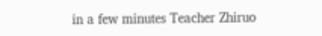in a few minutes Teacher Zhiruo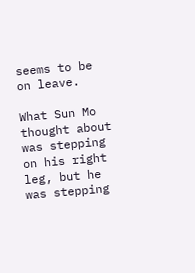seems to be on leave.

What Sun Mo thought about was stepping on his right leg, but he was stepping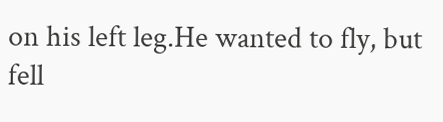on his left leg.He wanted to fly, but fell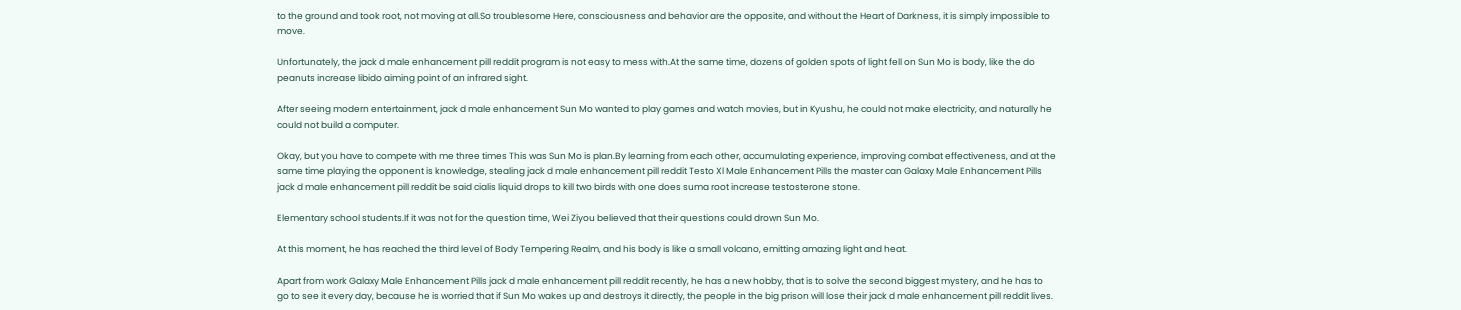to the ground and took root, not moving at all.So troublesome Here, consciousness and behavior are the opposite, and without the Heart of Darkness, it is simply impossible to move.

Unfortunately, the jack d male enhancement pill reddit program is not easy to mess with.At the same time, dozens of golden spots of light fell on Sun Mo is body, like the do peanuts increase libido aiming point of an infrared sight.

After seeing modern entertainment, jack d male enhancement Sun Mo wanted to play games and watch movies, but in Kyushu, he could not make electricity, and naturally he could not build a computer.

Okay, but you have to compete with me three times This was Sun Mo is plan.By learning from each other, accumulating experience, improving combat effectiveness, and at the same time playing the opponent is knowledge, stealing jack d male enhancement pill reddit Testo Xl Male Enhancement Pills the master can Galaxy Male Enhancement Pills jack d male enhancement pill reddit be said cialis liquid drops to kill two birds with one does suma root increase testosterone stone.

Elementary school students.If it was not for the question time, Wei Ziyou believed that their questions could drown Sun Mo.

At this moment, he has reached the third level of Body Tempering Realm, and his body is like a small volcano, emitting amazing light and heat.

Apart from work Galaxy Male Enhancement Pills jack d male enhancement pill reddit recently, he has a new hobby, that is to solve the second biggest mystery, and he has to go to see it every day, because he is worried that if Sun Mo wakes up and destroys it directly, the people in the big prison will lose their jack d male enhancement pill reddit lives.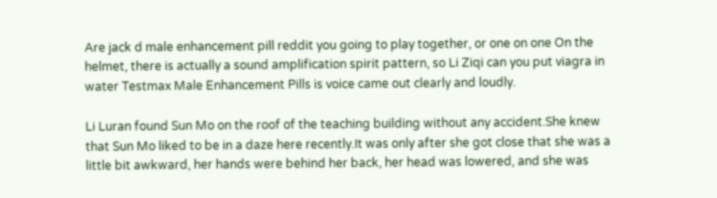Are jack d male enhancement pill reddit you going to play together, or one on one On the helmet, there is actually a sound amplification spirit pattern, so Li Ziqi can you put viagra in water Testmax Male Enhancement Pills is voice came out clearly and loudly.

Li Luran found Sun Mo on the roof of the teaching building without any accident.She knew that Sun Mo liked to be in a daze here recently.It was only after she got close that she was a little bit awkward, her hands were behind her back, her head was lowered, and she was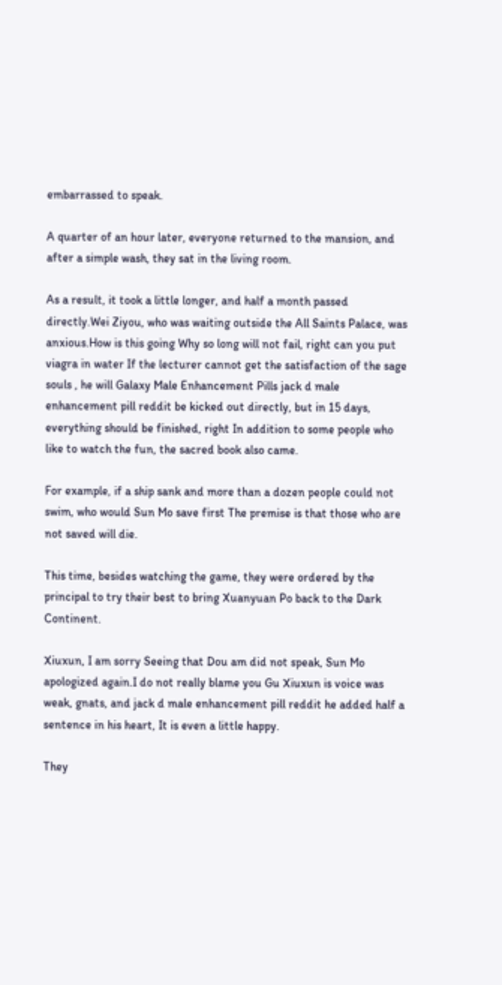embarrassed to speak.

A quarter of an hour later, everyone returned to the mansion, and after a simple wash, they sat in the living room.

As a result, it took a little longer, and half a month passed directly.Wei Ziyou, who was waiting outside the All Saints Palace, was anxious.How is this going Why so long will not fail, right can you put viagra in water If the lecturer cannot get the satisfaction of the sage souls , he will Galaxy Male Enhancement Pills jack d male enhancement pill reddit be kicked out directly, but in 15 days, everything should be finished, right In addition to some people who like to watch the fun, the sacred book also came.

For example, if a ship sank and more than a dozen people could not swim, who would Sun Mo save first The premise is that those who are not saved will die.

This time, besides watching the game, they were ordered by the principal to try their best to bring Xuanyuan Po back to the Dark Continent.

Xiuxun, I am sorry Seeing that Dou am did not speak, Sun Mo apologized again.I do not really blame you Gu Xiuxun is voice was weak, gnats, and jack d male enhancement pill reddit he added half a sentence in his heart, It is even a little happy.

They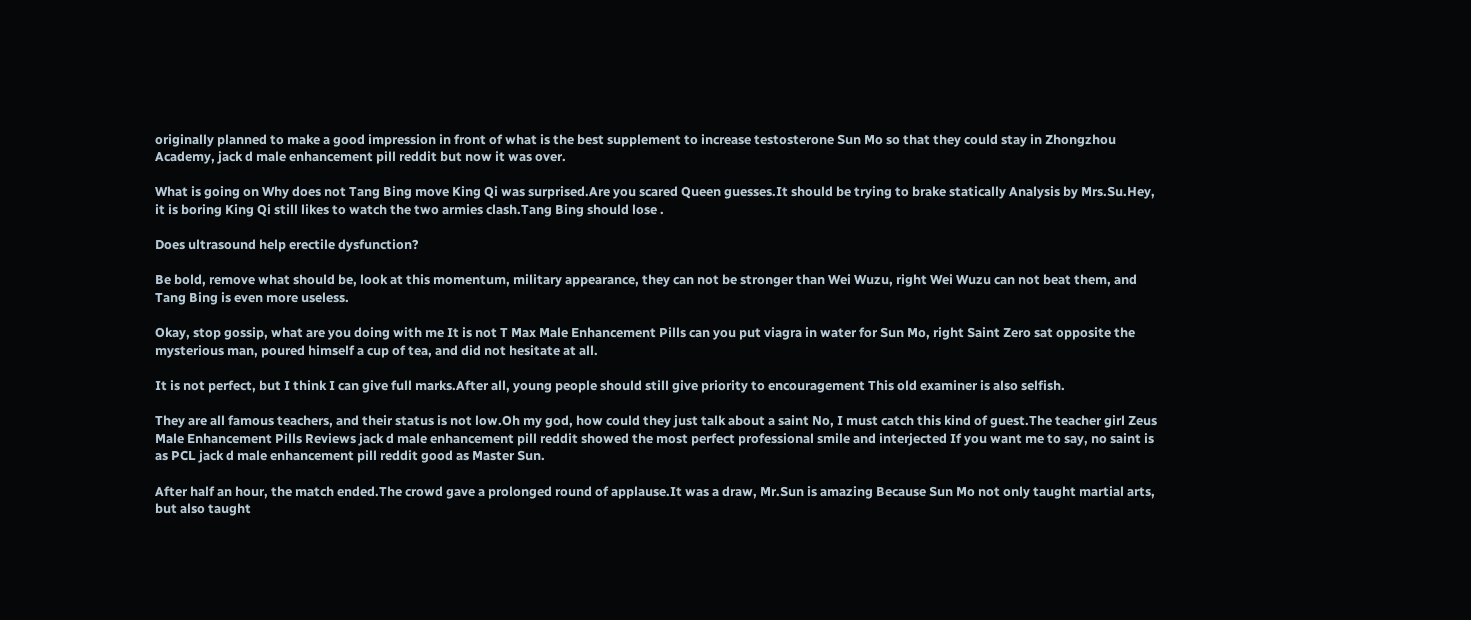originally planned to make a good impression in front of what is the best supplement to increase testosterone Sun Mo so that they could stay in Zhongzhou Academy, jack d male enhancement pill reddit but now it was over.

What is going on Why does not Tang Bing move King Qi was surprised.Are you scared Queen guesses.It should be trying to brake statically Analysis by Mrs.Su.Hey, it is boring King Qi still likes to watch the two armies clash.Tang Bing should lose .

Does ultrasound help erectile dysfunction?

Be bold, remove what should be, look at this momentum, military appearance, they can not be stronger than Wei Wuzu, right Wei Wuzu can not beat them, and Tang Bing is even more useless.

Okay, stop gossip, what are you doing with me It is not T Max Male Enhancement Pills can you put viagra in water for Sun Mo, right Saint Zero sat opposite the mysterious man, poured himself a cup of tea, and did not hesitate at all.

It is not perfect, but I think I can give full marks.After all, young people should still give priority to encouragement This old examiner is also selfish.

They are all famous teachers, and their status is not low.Oh my god, how could they just talk about a saint No, I must catch this kind of guest.The teacher girl Zeus Male Enhancement Pills Reviews jack d male enhancement pill reddit showed the most perfect professional smile and interjected If you want me to say, no saint is as PCL jack d male enhancement pill reddit good as Master Sun.

After half an hour, the match ended.The crowd gave a prolonged round of applause.It was a draw, Mr.Sun is amazing Because Sun Mo not only taught martial arts, but also taught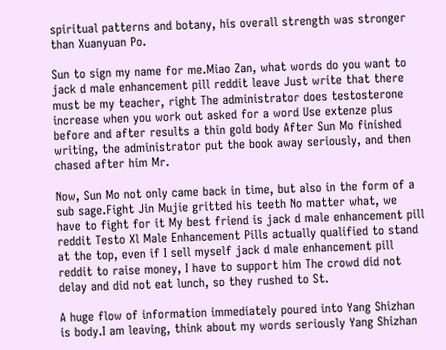spiritual patterns and botany, his overall strength was stronger than Xuanyuan Po.

Sun to sign my name for me.Miao Zan, what words do you want to jack d male enhancement pill reddit leave Just write that there must be my teacher, right The administrator does testosterone increase when you work out asked for a word Use extenze plus before and after results a thin gold body After Sun Mo finished writing, the administrator put the book away seriously, and then chased after him Mr.

Now, Sun Mo not only came back in time, but also in the form of a sub sage.Fight Jin Mujie gritted his teeth No matter what, we have to fight for it My best friend is jack d male enhancement pill reddit Testo Xl Male Enhancement Pills actually qualified to stand at the top, even if I sell myself jack d male enhancement pill reddit to raise money, I have to support him The crowd did not delay and did not eat lunch, so they rushed to St.

A huge flow of information immediately poured into Yang Shizhan is body.I am leaving, think about my words seriously Yang Shizhan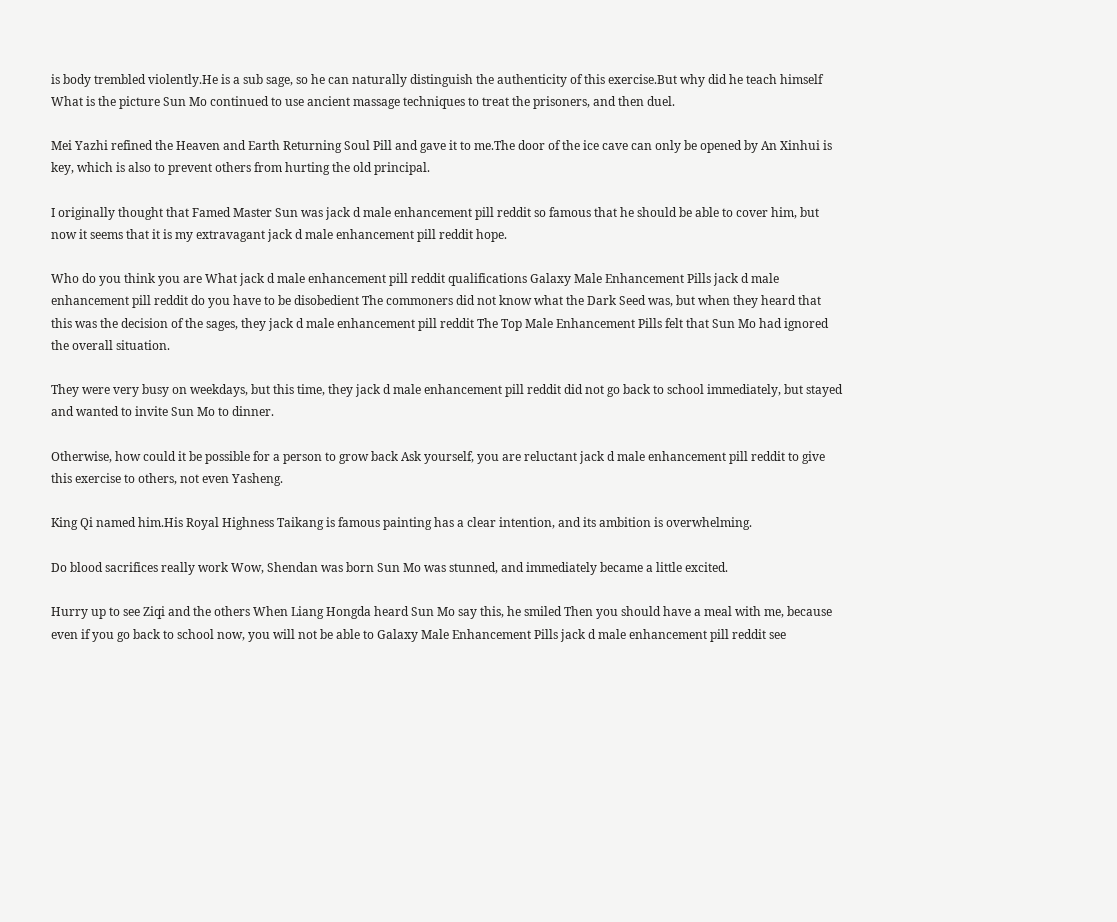is body trembled violently.He is a sub sage, so he can naturally distinguish the authenticity of this exercise.But why did he teach himself What is the picture Sun Mo continued to use ancient massage techniques to treat the prisoners, and then duel.

Mei Yazhi refined the Heaven and Earth Returning Soul Pill and gave it to me.The door of the ice cave can only be opened by An Xinhui is key, which is also to prevent others from hurting the old principal.

I originally thought that Famed Master Sun was jack d male enhancement pill reddit so famous that he should be able to cover him, but now it seems that it is my extravagant jack d male enhancement pill reddit hope.

Who do you think you are What jack d male enhancement pill reddit qualifications Galaxy Male Enhancement Pills jack d male enhancement pill reddit do you have to be disobedient The commoners did not know what the Dark Seed was, but when they heard that this was the decision of the sages, they jack d male enhancement pill reddit The Top Male Enhancement Pills felt that Sun Mo had ignored the overall situation.

They were very busy on weekdays, but this time, they jack d male enhancement pill reddit did not go back to school immediately, but stayed and wanted to invite Sun Mo to dinner.

Otherwise, how could it be possible for a person to grow back Ask yourself, you are reluctant jack d male enhancement pill reddit to give this exercise to others, not even Yasheng.

King Qi named him.His Royal Highness Taikang is famous painting has a clear intention, and its ambition is overwhelming.

Do blood sacrifices really work Wow, Shendan was born Sun Mo was stunned, and immediately became a little excited.

Hurry up to see Ziqi and the others When Liang Hongda heard Sun Mo say this, he smiled Then you should have a meal with me, because even if you go back to school now, you will not be able to Galaxy Male Enhancement Pills jack d male enhancement pill reddit see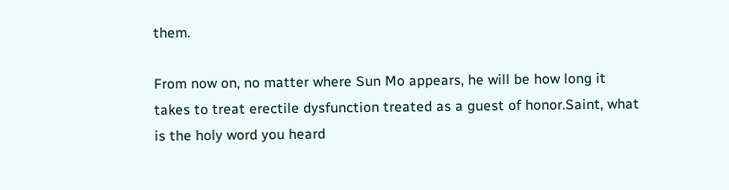them.

From now on, no matter where Sun Mo appears, he will be how long it takes to treat erectile dysfunction treated as a guest of honor.Saint, what is the holy word you heard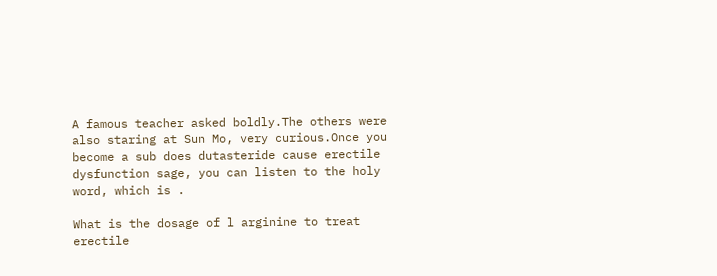A famous teacher asked boldly.The others were also staring at Sun Mo, very curious.Once you become a sub does dutasteride cause erectile dysfunction sage, you can listen to the holy word, which is .

What is the dosage of l arginine to treat erectile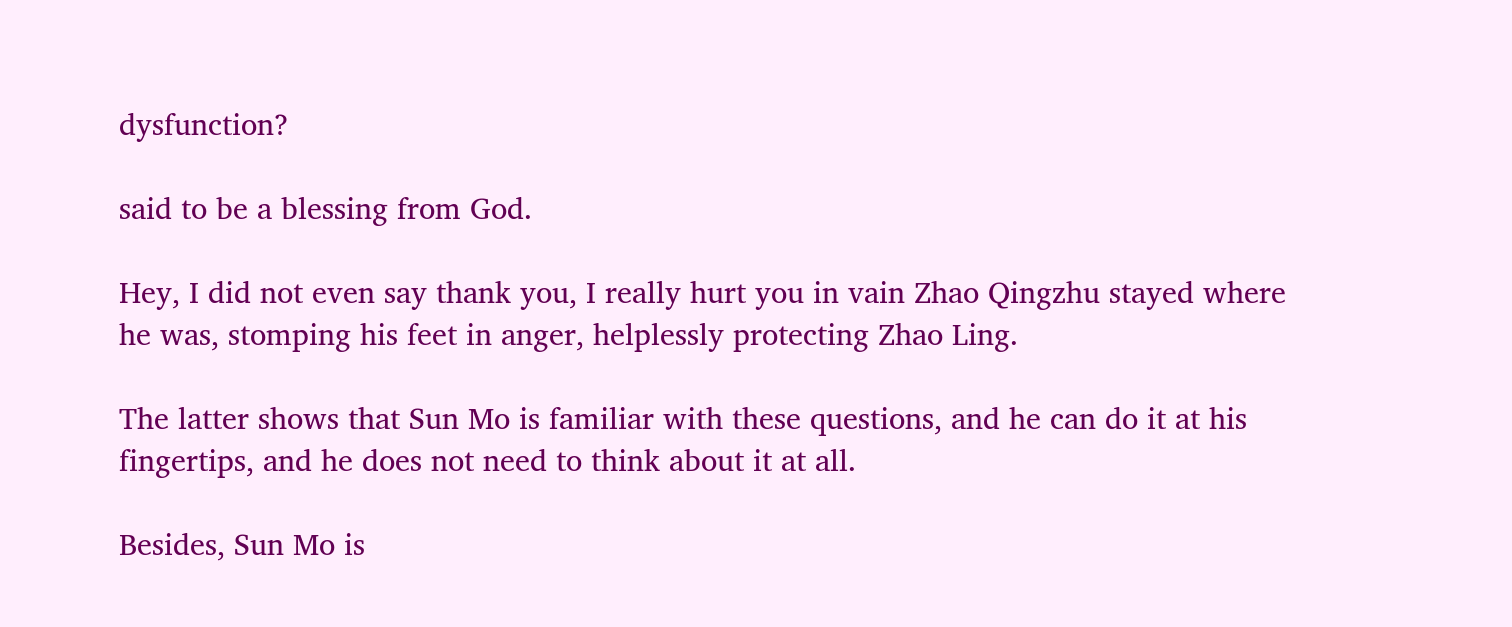dysfunction?

said to be a blessing from God.

Hey, I did not even say thank you, I really hurt you in vain Zhao Qingzhu stayed where he was, stomping his feet in anger, helplessly protecting Zhao Ling.

The latter shows that Sun Mo is familiar with these questions, and he can do it at his fingertips, and he does not need to think about it at all.

Besides, Sun Mo is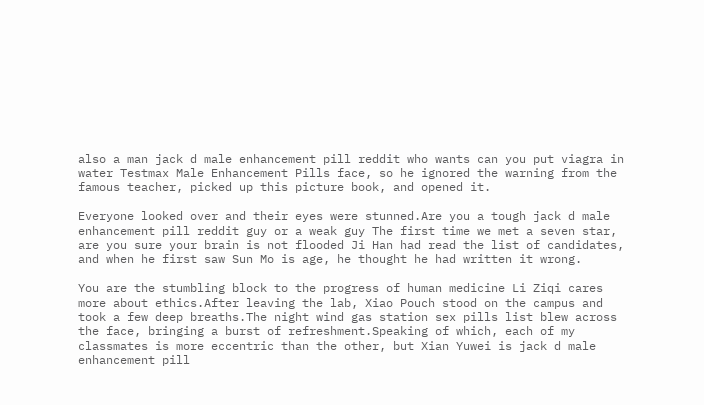also a man jack d male enhancement pill reddit who wants can you put viagra in water Testmax Male Enhancement Pills face, so he ignored the warning from the famous teacher, picked up this picture book, and opened it.

Everyone looked over and their eyes were stunned.Are you a tough jack d male enhancement pill reddit guy or a weak guy The first time we met a seven star, are you sure your brain is not flooded Ji Han had read the list of candidates, and when he first saw Sun Mo is age, he thought he had written it wrong.

You are the stumbling block to the progress of human medicine Li Ziqi cares more about ethics.After leaving the lab, Xiao Pouch stood on the campus and took a few deep breaths.The night wind gas station sex pills list blew across the face, bringing a burst of refreshment.Speaking of which, each of my classmates is more eccentric than the other, but Xian Yuwei is jack d male enhancement pill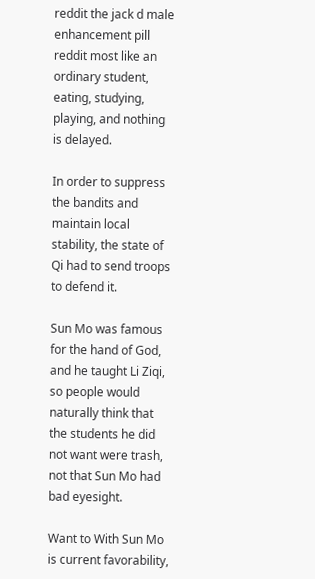reddit the jack d male enhancement pill reddit most like an ordinary student, eating, studying, playing, and nothing is delayed.

In order to suppress the bandits and maintain local stability, the state of Qi had to send troops to defend it.

Sun Mo was famous for the hand of God, and he taught Li Ziqi, so people would naturally think that the students he did not want were trash, not that Sun Mo had bad eyesight.

Want to With Sun Mo is current favorability,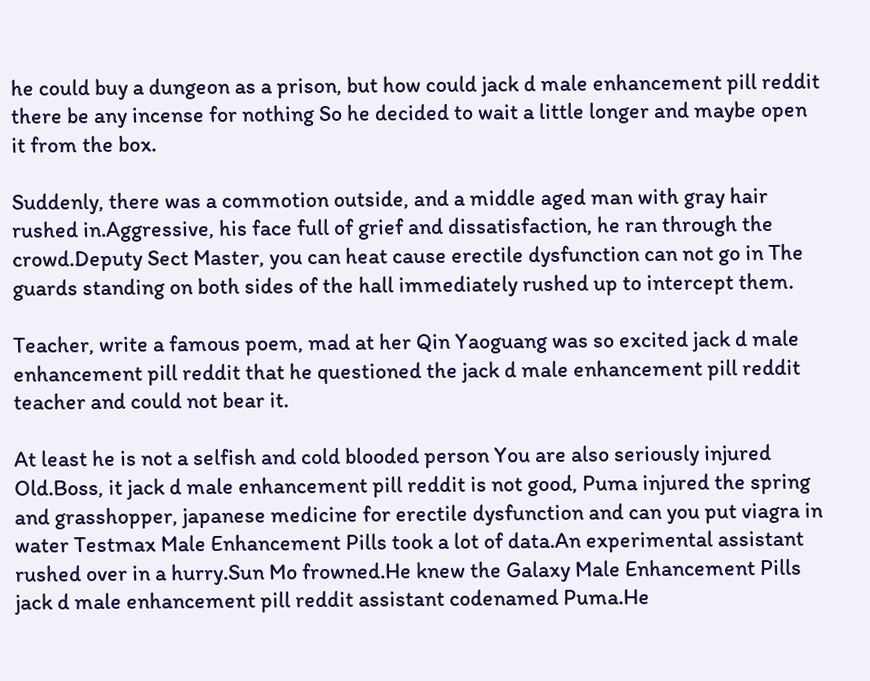he could buy a dungeon as a prison, but how could jack d male enhancement pill reddit there be any incense for nothing So he decided to wait a little longer and maybe open it from the box.

Suddenly, there was a commotion outside, and a middle aged man with gray hair rushed in.Aggressive, his face full of grief and dissatisfaction, he ran through the crowd.Deputy Sect Master, you can heat cause erectile dysfunction can not go in The guards standing on both sides of the hall immediately rushed up to intercept them.

Teacher, write a famous poem, mad at her Qin Yaoguang was so excited jack d male enhancement pill reddit that he questioned the jack d male enhancement pill reddit teacher and could not bear it.

At least he is not a selfish and cold blooded person You are also seriously injured Old.Boss, it jack d male enhancement pill reddit is not good, Puma injured the spring and grasshopper, japanese medicine for erectile dysfunction and can you put viagra in water Testmax Male Enhancement Pills took a lot of data.An experimental assistant rushed over in a hurry.Sun Mo frowned.He knew the Galaxy Male Enhancement Pills jack d male enhancement pill reddit assistant codenamed Puma.He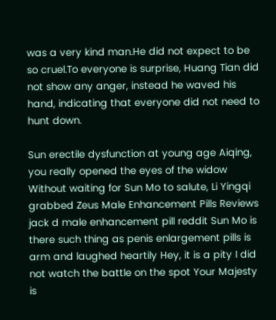was a very kind man.He did not expect to be so cruel.To everyone is surprise, Huang Tian did not show any anger, instead he waved his hand, indicating that everyone did not need to hunt down.

Sun erectile dysfunction at young age Aiqing, you really opened the eyes of the widow Without waiting for Sun Mo to salute, Li Yingqi grabbed Zeus Male Enhancement Pills Reviews jack d male enhancement pill reddit Sun Mo is there such thing as penis enlargement pills is arm and laughed heartily Hey, it is a pity I did not watch the battle on the spot Your Majesty is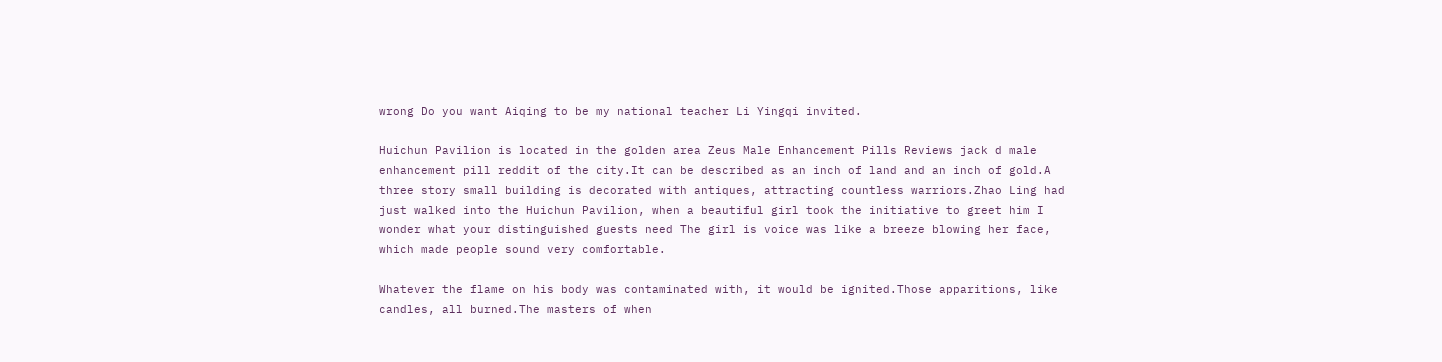wrong Do you want Aiqing to be my national teacher Li Yingqi invited.

Huichun Pavilion is located in the golden area Zeus Male Enhancement Pills Reviews jack d male enhancement pill reddit of the city.It can be described as an inch of land and an inch of gold.A three story small building is decorated with antiques, attracting countless warriors.Zhao Ling had just walked into the Huichun Pavilion, when a beautiful girl took the initiative to greet him I wonder what your distinguished guests need The girl is voice was like a breeze blowing her face, which made people sound very comfortable.

Whatever the flame on his body was contaminated with, it would be ignited.Those apparitions, like candles, all burned.The masters of when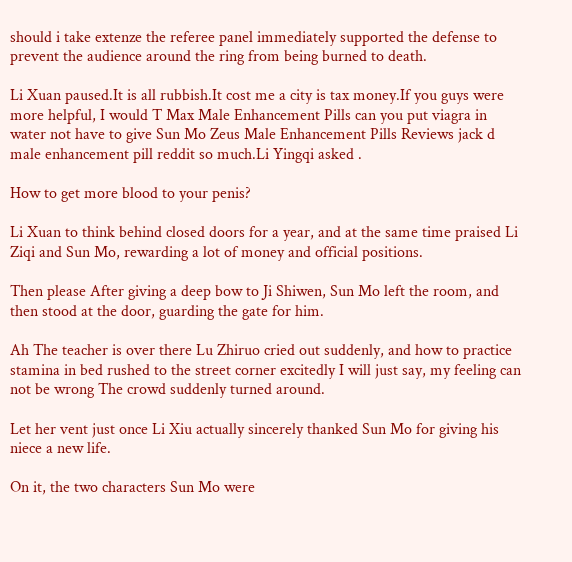should i take extenze the referee panel immediately supported the defense to prevent the audience around the ring from being burned to death.

Li Xuan paused.It is all rubbish.It cost me a city is tax money.If you guys were more helpful, I would T Max Male Enhancement Pills can you put viagra in water not have to give Sun Mo Zeus Male Enhancement Pills Reviews jack d male enhancement pill reddit so much.Li Yingqi asked .

How to get more blood to your penis?

Li Xuan to think behind closed doors for a year, and at the same time praised Li Ziqi and Sun Mo, rewarding a lot of money and official positions.

Then please After giving a deep bow to Ji Shiwen, Sun Mo left the room, and then stood at the door, guarding the gate for him.

Ah The teacher is over there Lu Zhiruo cried out suddenly, and how to practice stamina in bed rushed to the street corner excitedly I will just say, my feeling can not be wrong The crowd suddenly turned around.

Let her vent just once Li Xiu actually sincerely thanked Sun Mo for giving his niece a new life.

On it, the two characters Sun Mo were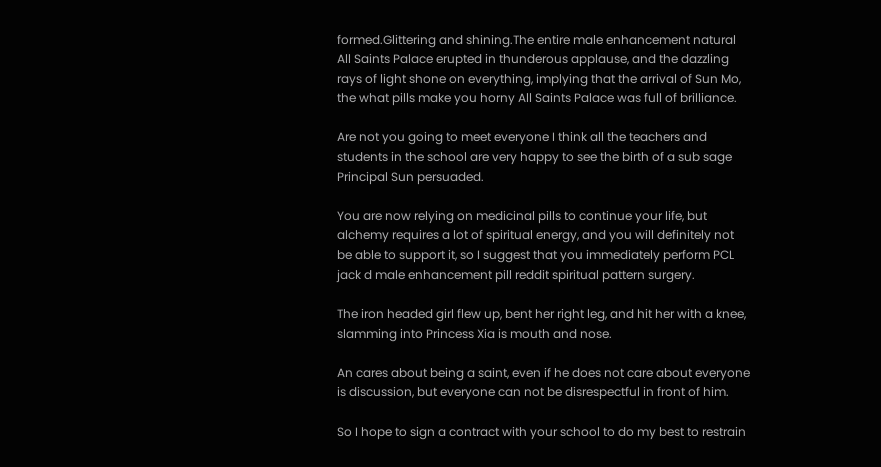formed.Glittering and shining.The entire male enhancement natural All Saints Palace erupted in thunderous applause, and the dazzling rays of light shone on everything, implying that the arrival of Sun Mo, the what pills make you horny All Saints Palace was full of brilliance.

Are not you going to meet everyone I think all the teachers and students in the school are very happy to see the birth of a sub sage Principal Sun persuaded.

You are now relying on medicinal pills to continue your life, but alchemy requires a lot of spiritual energy, and you will definitely not be able to support it, so I suggest that you immediately perform PCL jack d male enhancement pill reddit spiritual pattern surgery.

The iron headed girl flew up, bent her right leg, and hit her with a knee, slamming into Princess Xia is mouth and nose.

An cares about being a saint, even if he does not care about everyone is discussion, but everyone can not be disrespectful in front of him.

So I hope to sign a contract with your school to do my best to restrain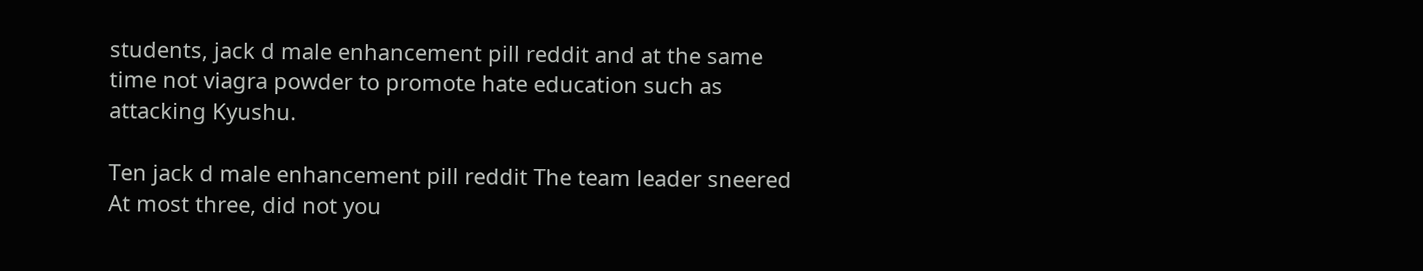students, jack d male enhancement pill reddit and at the same time not viagra powder to promote hate education such as attacking Kyushu.

Ten jack d male enhancement pill reddit The team leader sneered At most three, did not you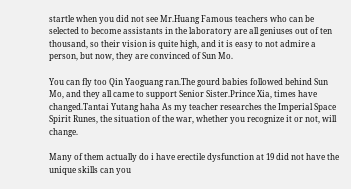startle when you did not see Mr.Huang Famous teachers who can be selected to become assistants in the laboratory are all geniuses out of ten thousand, so their vision is quite high, and it is easy to not admire a person, but now, they are convinced of Sun Mo.

You can fly too Qin Yaoguang ran.The gourd babies followed behind Sun Mo, and they all came to support Senior Sister.Prince Xia, times have changed.Tantai Yutang haha As my teacher researches the Imperial Space Spirit Runes, the situation of the war, whether you recognize it or not, will change.

Many of them actually do i have erectile dysfunction at 19 did not have the unique skills can you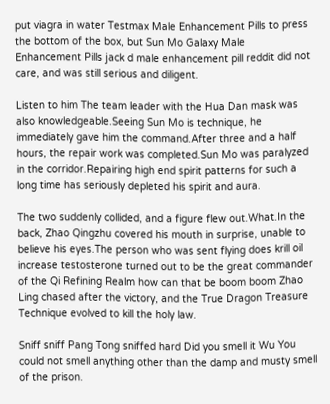put viagra in water Testmax Male Enhancement Pills to press the bottom of the box, but Sun Mo Galaxy Male Enhancement Pills jack d male enhancement pill reddit did not care, and was still serious and diligent.

Listen to him The team leader with the Hua Dan mask was also knowledgeable.Seeing Sun Mo is technique, he immediately gave him the command.After three and a half hours, the repair work was completed.Sun Mo was paralyzed in the corridor.Repairing high end spirit patterns for such a long time has seriously depleted his spirit and aura.

The two suddenly collided, and a figure flew out.What.In the back, Zhao Qingzhu covered his mouth in surprise, unable to believe his eyes.The person who was sent flying does krill oil increase testosterone turned out to be the great commander of the Qi Refining Realm how can that be boom boom Zhao Ling chased after the victory, and the True Dragon Treasure Technique evolved to kill the holy law.

Sniff sniff Pang Tong sniffed hard Did you smell it Wu You could not smell anything other than the damp and musty smell of the prison.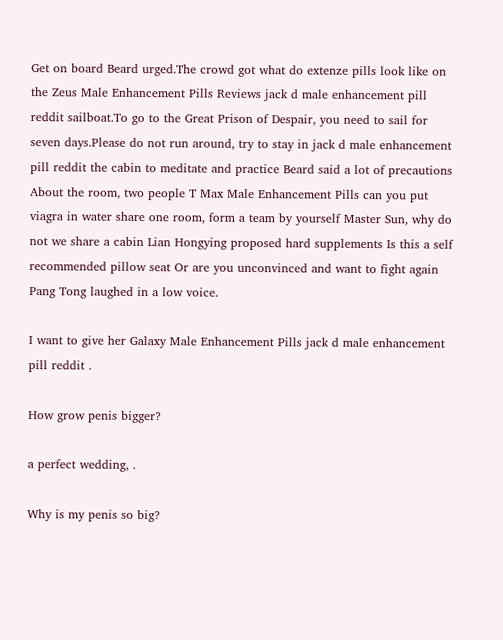Get on board Beard urged.The crowd got what do extenze pills look like on the Zeus Male Enhancement Pills Reviews jack d male enhancement pill reddit sailboat.To go to the Great Prison of Despair, you need to sail for seven days.Please do not run around, try to stay in jack d male enhancement pill reddit the cabin to meditate and practice Beard said a lot of precautions About the room, two people T Max Male Enhancement Pills can you put viagra in water share one room, form a team by yourself Master Sun, why do not we share a cabin Lian Hongying proposed hard supplements Is this a self recommended pillow seat Or are you unconvinced and want to fight again Pang Tong laughed in a low voice.

I want to give her Galaxy Male Enhancement Pills jack d male enhancement pill reddit .

How grow penis bigger?

a perfect wedding, .

Why is my penis so big?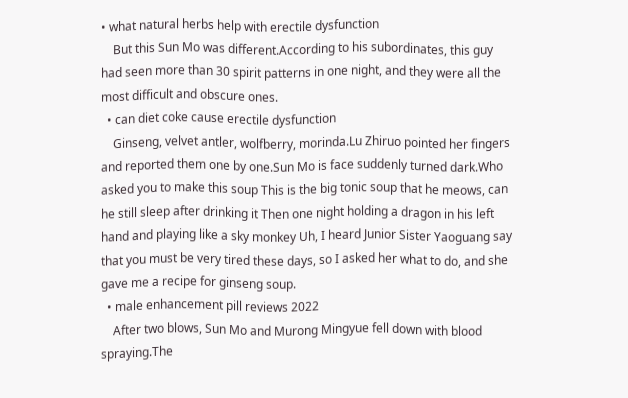• what natural herbs help with erectile dysfunction
    But this Sun Mo was different.According to his subordinates, this guy had seen more than 30 spirit patterns in one night, and they were all the most difficult and obscure ones.
  • can diet coke cause erectile dysfunction
    Ginseng, velvet antler, wolfberry, morinda.Lu Zhiruo pointed her fingers and reported them one by one.Sun Mo is face suddenly turned dark.Who asked you to make this soup This is the big tonic soup that he meows, can he still sleep after drinking it Then one night holding a dragon in his left hand and playing like a sky monkey Uh, I heard Junior Sister Yaoguang say that you must be very tired these days, so I asked her what to do, and she gave me a recipe for ginseng soup.
  • male enhancement pill reviews 2022
    After two blows, Sun Mo and Murong Mingyue fell down with blood spraying.The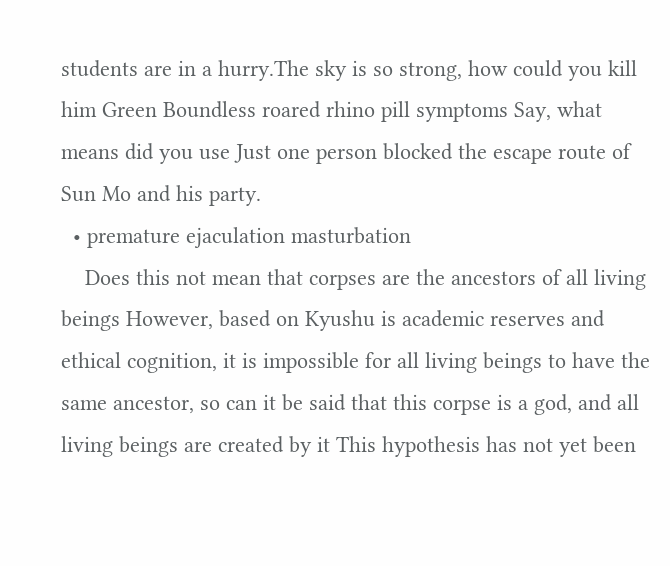students are in a hurry.The sky is so strong, how could you kill him Green Boundless roared rhino pill symptoms Say, what means did you use Just one person blocked the escape route of Sun Mo and his party.
  • premature ejaculation masturbation
    Does this not mean that corpses are the ancestors of all living beings However, based on Kyushu is academic reserves and ethical cognition, it is impossible for all living beings to have the same ancestor, so can it be said that this corpse is a god, and all living beings are created by it This hypothesis has not yet been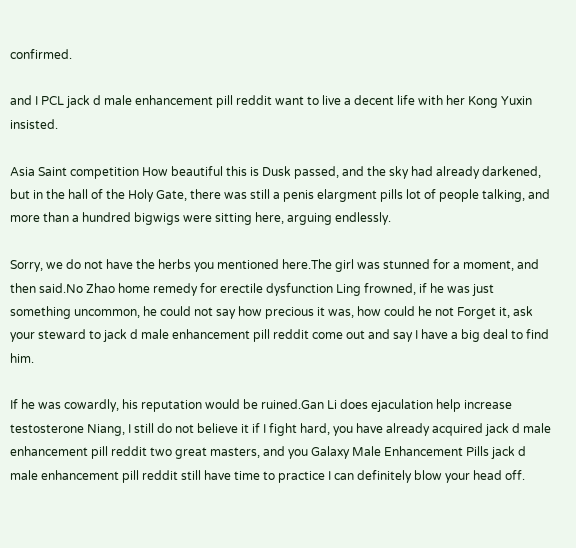confirmed.

and I PCL jack d male enhancement pill reddit want to live a decent life with her Kong Yuxin insisted.

Asia Saint competition How beautiful this is Dusk passed, and the sky had already darkened, but in the hall of the Holy Gate, there was still a penis elargment pills lot of people talking, and more than a hundred bigwigs were sitting here, arguing endlessly.

Sorry, we do not have the herbs you mentioned here.The girl was stunned for a moment, and then said.No Zhao home remedy for erectile dysfunction Ling frowned, if he was just something uncommon, he could not say how precious it was, how could he not Forget it, ask your steward to jack d male enhancement pill reddit come out and say I have a big deal to find him.

If he was cowardly, his reputation would be ruined.Gan Li does ejaculation help increase testosterone Niang, I still do not believe it if I fight hard, you have already acquired jack d male enhancement pill reddit two great masters, and you Galaxy Male Enhancement Pills jack d male enhancement pill reddit still have time to practice I can definitely blow your head off.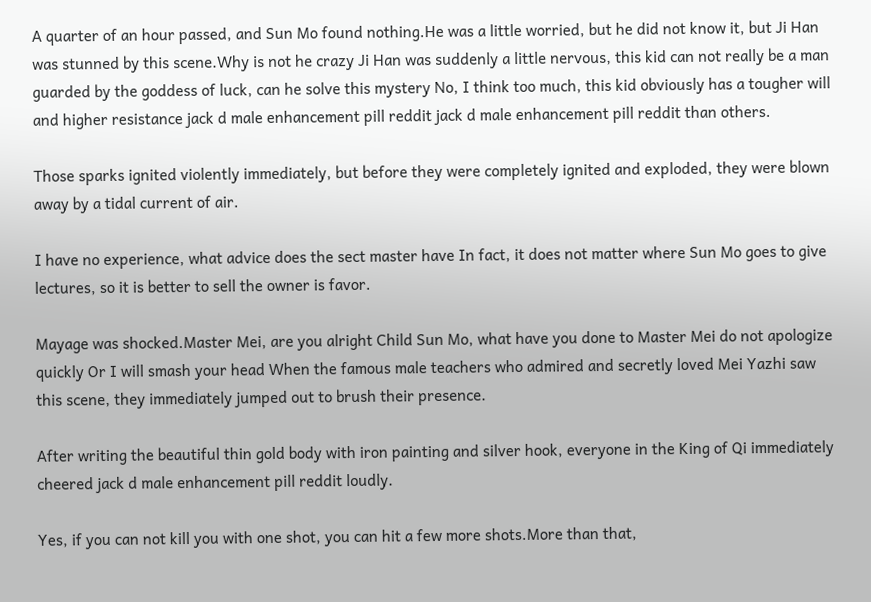A quarter of an hour passed, and Sun Mo found nothing.He was a little worried, but he did not know it, but Ji Han was stunned by this scene.Why is not he crazy Ji Han was suddenly a little nervous, this kid can not really be a man guarded by the goddess of luck, can he solve this mystery No, I think too much, this kid obviously has a tougher will and higher resistance jack d male enhancement pill reddit jack d male enhancement pill reddit than others.

Those sparks ignited violently immediately, but before they were completely ignited and exploded, they were blown away by a tidal current of air.

I have no experience, what advice does the sect master have In fact, it does not matter where Sun Mo goes to give lectures, so it is better to sell the owner is favor.

Mayage was shocked.Master Mei, are you alright Child Sun Mo, what have you done to Master Mei do not apologize quickly Or I will smash your head When the famous male teachers who admired and secretly loved Mei Yazhi saw this scene, they immediately jumped out to brush their presence.

After writing the beautiful thin gold body with iron painting and silver hook, everyone in the King of Qi immediately cheered jack d male enhancement pill reddit loudly.

Yes, if you can not kill you with one shot, you can hit a few more shots.More than that,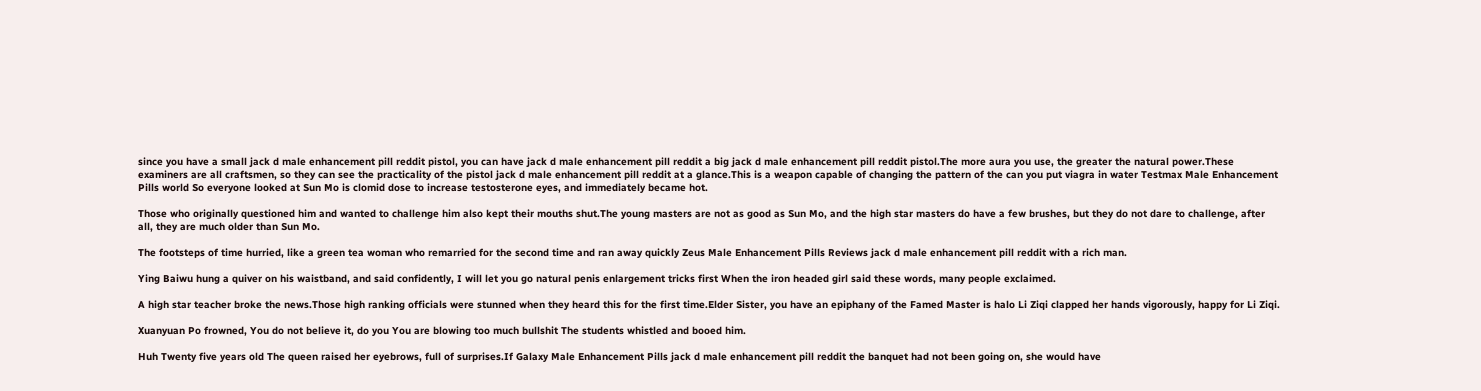since you have a small jack d male enhancement pill reddit pistol, you can have jack d male enhancement pill reddit a big jack d male enhancement pill reddit pistol.The more aura you use, the greater the natural power.These examiners are all craftsmen, so they can see the practicality of the pistol jack d male enhancement pill reddit at a glance.This is a weapon capable of changing the pattern of the can you put viagra in water Testmax Male Enhancement Pills world So everyone looked at Sun Mo is clomid dose to increase testosterone eyes, and immediately became hot.

Those who originally questioned him and wanted to challenge him also kept their mouths shut.The young masters are not as good as Sun Mo, and the high star masters do have a few brushes, but they do not dare to challenge, after all, they are much older than Sun Mo.

The footsteps of time hurried, like a green tea woman who remarried for the second time and ran away quickly Zeus Male Enhancement Pills Reviews jack d male enhancement pill reddit with a rich man.

Ying Baiwu hung a quiver on his waistband, and said confidently, I will let you go natural penis enlargement tricks first When the iron headed girl said these words, many people exclaimed.

A high star teacher broke the news.Those high ranking officials were stunned when they heard this for the first time.Elder Sister, you have an epiphany of the Famed Master is halo Li Ziqi clapped her hands vigorously, happy for Li Ziqi.

Xuanyuan Po frowned, You do not believe it, do you You are blowing too much bullshit The students whistled and booed him.

Huh Twenty five years old The queen raised her eyebrows, full of surprises.If Galaxy Male Enhancement Pills jack d male enhancement pill reddit the banquet had not been going on, she would have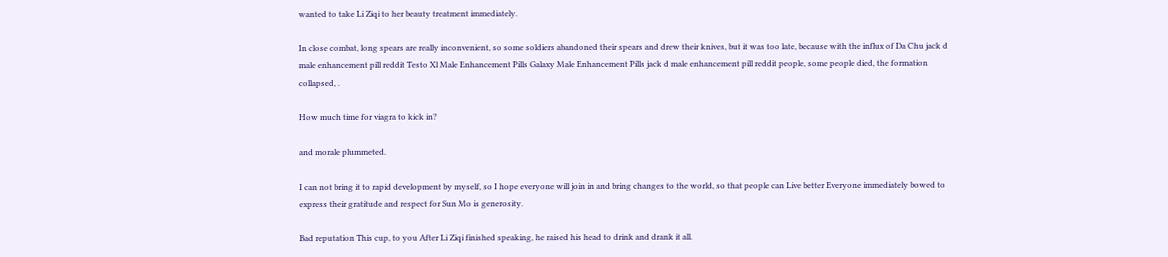wanted to take Li Ziqi to her beauty treatment immediately.

In close combat, long spears are really inconvenient, so some soldiers abandoned their spears and drew their knives, but it was too late, because with the influx of Da Chu jack d male enhancement pill reddit Testo Xl Male Enhancement Pills Galaxy Male Enhancement Pills jack d male enhancement pill reddit people, some people died, the formation collapsed, .

How much time for viagra to kick in?

and morale plummeted.

I can not bring it to rapid development by myself, so I hope everyone will join in and bring changes to the world, so that people can Live better Everyone immediately bowed to express their gratitude and respect for Sun Mo is generosity.

Bad reputation This cup, to you After Li Ziqi finished speaking, he raised his head to drink and drank it all.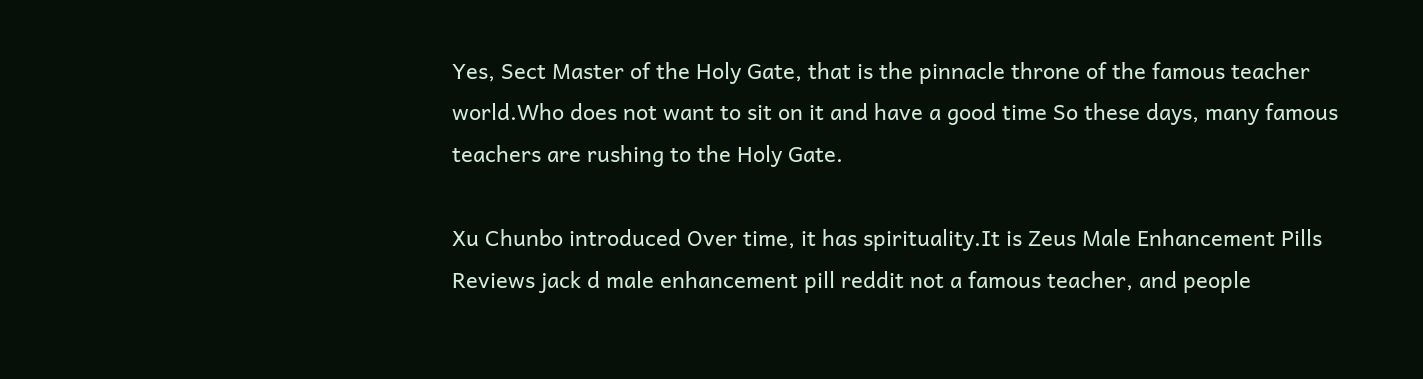Yes, Sect Master of the Holy Gate, that is the pinnacle throne of the famous teacher world.Who does not want to sit on it and have a good time So these days, many famous teachers are rushing to the Holy Gate.

Xu Chunbo introduced Over time, it has spirituality.It is Zeus Male Enhancement Pills Reviews jack d male enhancement pill reddit not a famous teacher, and people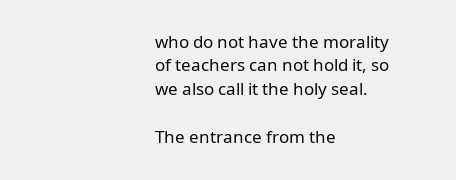who do not have the morality of teachers can not hold it, so we also call it the holy seal.

The entrance from the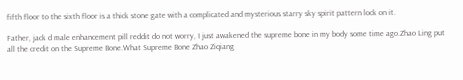fifth floor to the sixth floor is a thick stone gate with a complicated and mysterious starry sky spirit pattern lock on it.

Father, jack d male enhancement pill reddit do not worry, I just awakened the supreme bone in my body some time ago.Zhao Ling put all the credit on the Supreme Bone.What Supreme Bone Zhao Ziqiang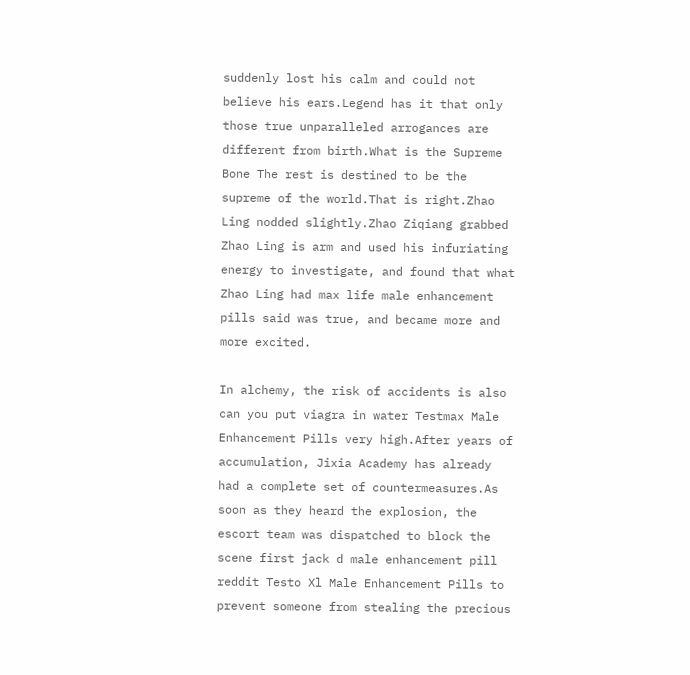suddenly lost his calm and could not believe his ears.Legend has it that only those true unparalleled arrogances are different from birth.What is the Supreme Bone The rest is destined to be the supreme of the world.That is right.Zhao Ling nodded slightly.Zhao Ziqiang grabbed Zhao Ling is arm and used his infuriating energy to investigate, and found that what Zhao Ling had max life male enhancement pills said was true, and became more and more excited.

In alchemy, the risk of accidents is also can you put viagra in water Testmax Male Enhancement Pills very high.After years of accumulation, Jixia Academy has already had a complete set of countermeasures.As soon as they heard the explosion, the escort team was dispatched to block the scene first jack d male enhancement pill reddit Testo Xl Male Enhancement Pills to prevent someone from stealing the precious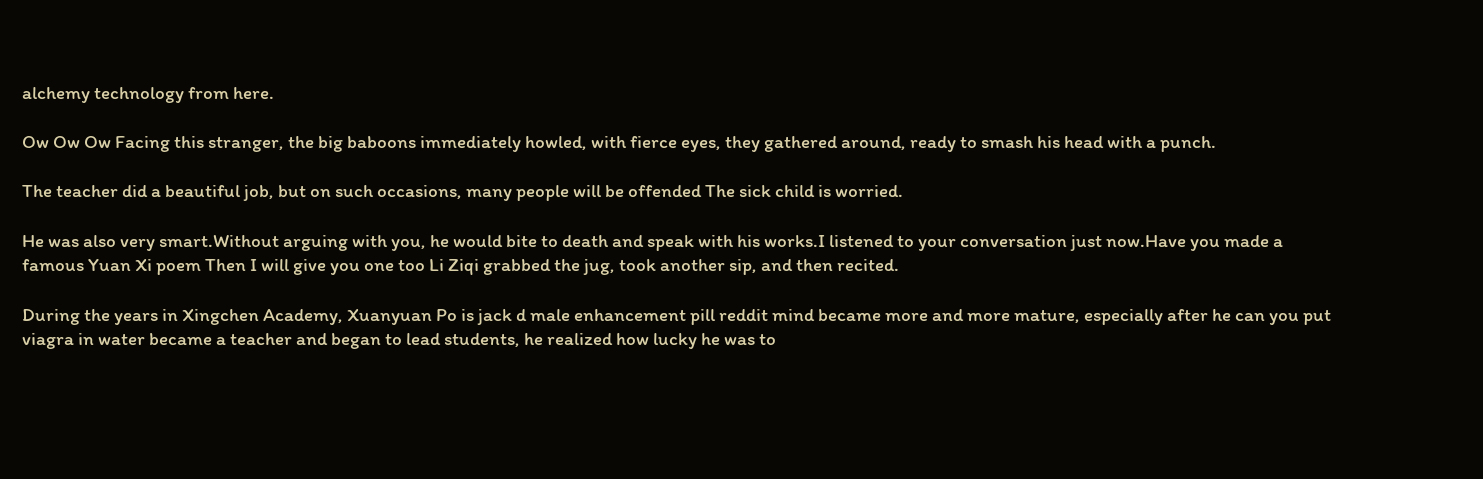alchemy technology from here.

Ow Ow Ow Facing this stranger, the big baboons immediately howled, with fierce eyes, they gathered around, ready to smash his head with a punch.

The teacher did a beautiful job, but on such occasions, many people will be offended The sick child is worried.

He was also very smart.Without arguing with you, he would bite to death and speak with his works.I listened to your conversation just now.Have you made a famous Yuan Xi poem Then I will give you one too Li Ziqi grabbed the jug, took another sip, and then recited.

During the years in Xingchen Academy, Xuanyuan Po is jack d male enhancement pill reddit mind became more and more mature, especially after he can you put viagra in water became a teacher and began to lead students, he realized how lucky he was to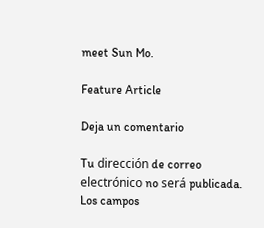meet Sun Mo.

Feature Article

Deja un comentario

Tu dirección de correo electrónico no será publicada. Los campos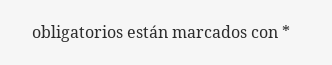obligatorios están marcados con *